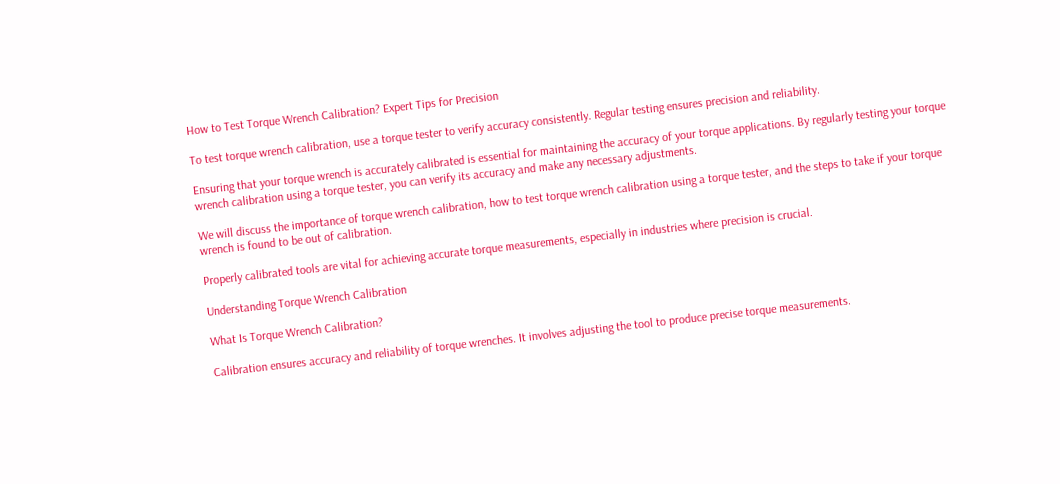How to Test Torque Wrench Calibration? Expert Tips for Precision

To test torque wrench calibration, use a torque tester to verify accuracy consistently. Regular testing ensures precision and reliability.

Ensuring that your torque wrench is accurately calibrated is essential for maintaining the accuracy of your torque applications. By regularly testing your torque wrench calibration using a torque tester, you can verify its accuracy and make any necessary adjustments.

We will discuss the importance of torque wrench calibration, how to test torque wrench calibration using a torque tester, and the steps to take if your torque wrench is found to be out of calibration.

Properly calibrated tools are vital for achieving accurate torque measurements, especially in industries where precision is crucial.

Understanding Torque Wrench Calibration

What Is Torque Wrench Calibration?

Calibration ensures accuracy and reliability of torque wrenches. It involves adjusting the tool to produce precise torque measurements.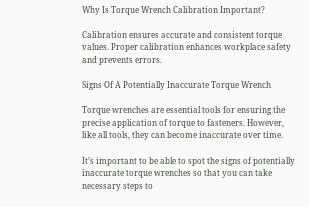Why Is Torque Wrench Calibration Important?

Calibration ensures accurate and consistent torque values. Proper calibration enhances workplace safety and prevents errors.

Signs Of A Potentially Inaccurate Torque Wrench

Torque wrenches are essential tools for ensuring the precise application of torque to fasteners. However, like all tools, they can become inaccurate over time.

It’s important to be able to spot the signs of potentially inaccurate torque wrenches so that you can take necessary steps to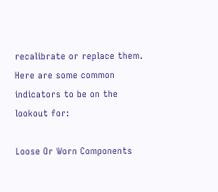recalibrate or replace them. Here are some common indicators to be on the lookout for:

Loose Or Worn Components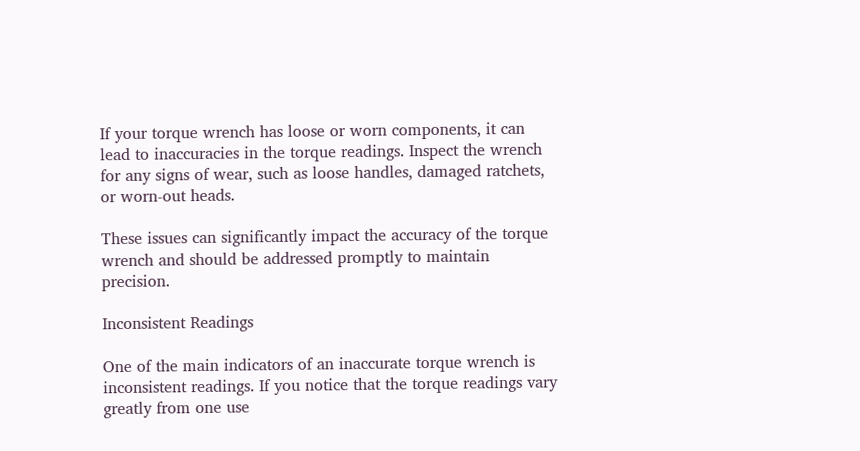If your torque wrench has loose or worn components, it can lead to inaccuracies in the torque readings. Inspect the wrench for any signs of wear, such as loose handles, damaged ratchets, or worn-out heads.

These issues can significantly impact the accuracy of the torque wrench and should be addressed promptly to maintain precision.

Inconsistent Readings

One of the main indicators of an inaccurate torque wrench is inconsistent readings. If you notice that the torque readings vary greatly from one use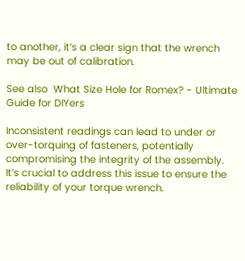to another, it’s a clear sign that the wrench may be out of calibration.

See also  What Size Hole for Romex? - Ultimate Guide for DIYers

Inconsistent readings can lead to under or over-torquing of fasteners, potentially compromising the integrity of the assembly. It’s crucial to address this issue to ensure the reliability of your torque wrench.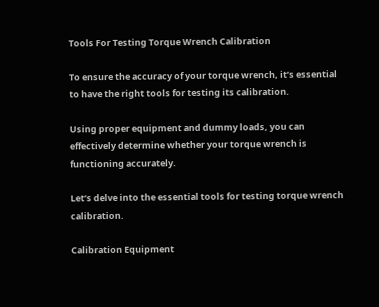Tools For Testing Torque Wrench Calibration

To ensure the accuracy of your torque wrench, it’s essential to have the right tools for testing its calibration.

Using proper equipment and dummy loads, you can effectively determine whether your torque wrench is functioning accurately.

Let’s delve into the essential tools for testing torque wrench calibration.

Calibration Equipment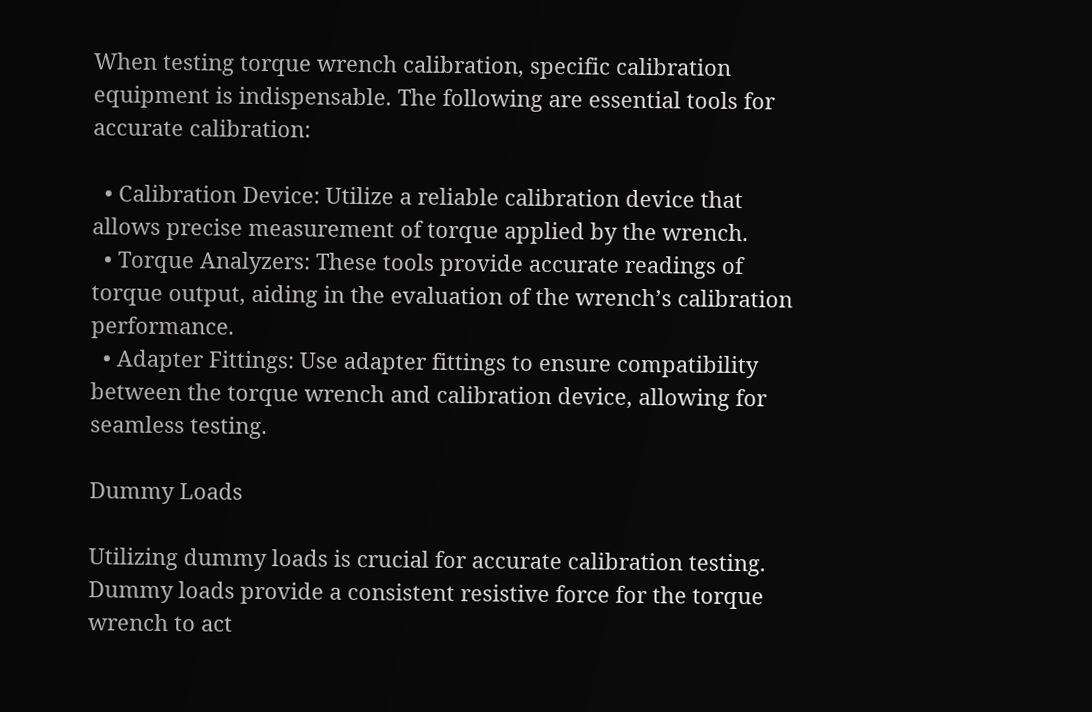When testing torque wrench calibration, specific calibration equipment is indispensable. The following are essential tools for accurate calibration:

  • Calibration Device: Utilize a reliable calibration device that allows precise measurement of torque applied by the wrench.
  • Torque Analyzers: These tools provide accurate readings of torque output, aiding in the evaluation of the wrench’s calibration performance.
  • Adapter Fittings: Use adapter fittings to ensure compatibility between the torque wrench and calibration device, allowing for seamless testing.

Dummy Loads

Utilizing dummy loads is crucial for accurate calibration testing. Dummy loads provide a consistent resistive force for the torque wrench to act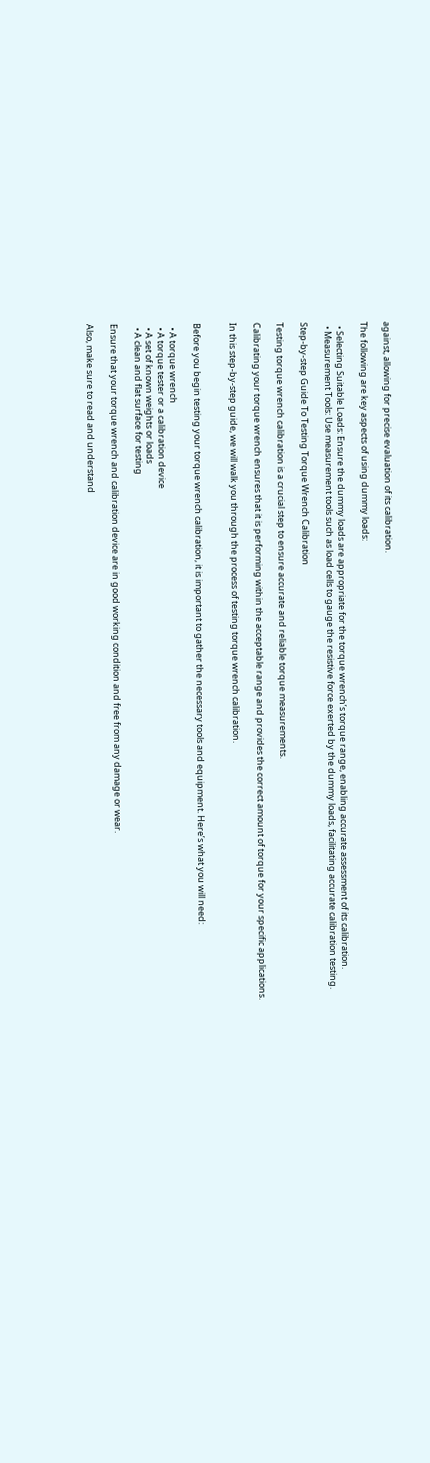against, allowing for precise evaluation of its calibration.

The following are key aspects of using dummy loads:

  • Selecting Suitable Loads: Ensure the dummy loads are appropriate for the torque wrench’s torque range, enabling accurate assessment of its calibration.
  • Measurement Tools: Use measurement tools such as load cells to gauge the resistive force exerted by the dummy loads, facilitating accurate calibration testing.

Step-by-step Guide To Testing Torque Wrench Calibration

Testing torque wrench calibration is a crucial step to ensure accurate and reliable torque measurements.

Calibrating your torque wrench ensures that it is performing within the acceptable range and provides the correct amount of torque for your specific applications.

In this step-by-step guide, we will walk you through the process of testing torque wrench calibration.


Before you begin testing your torque wrench calibration, it is important to gather the necessary tools and equipment. Here’s what you will need:

  • A torque wrench
  • A torque tester or a calibration device
  • A set of known weights or loads
  • A clean and flat surface for testing

Ensure that your torque wrench and calibration device are in good working condition and free from any damage or wear.

Also, make sure to read and understand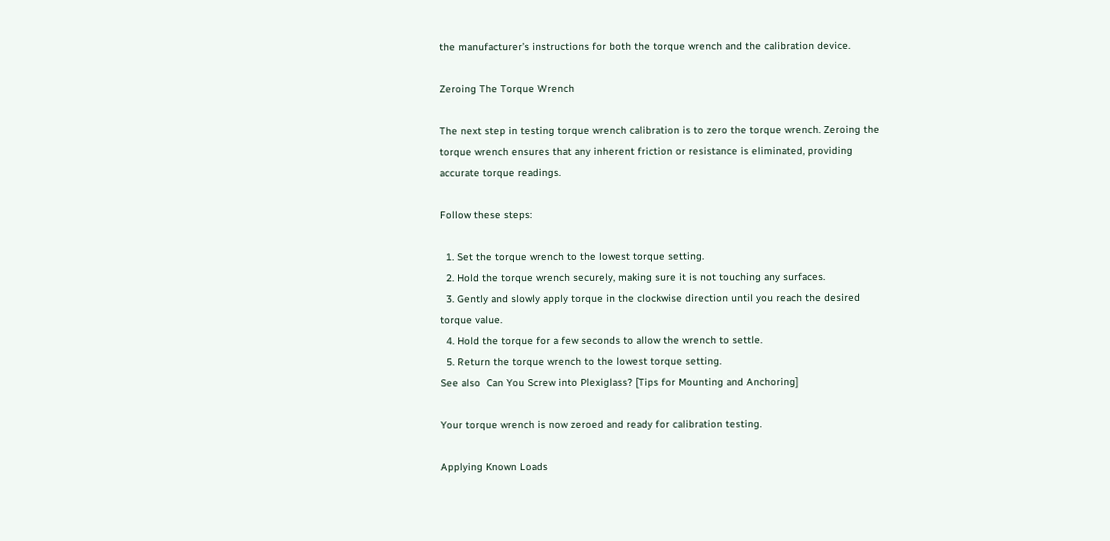the manufacturer’s instructions for both the torque wrench and the calibration device.

Zeroing The Torque Wrench

The next step in testing torque wrench calibration is to zero the torque wrench. Zeroing the torque wrench ensures that any inherent friction or resistance is eliminated, providing accurate torque readings.

Follow these steps:

  1. Set the torque wrench to the lowest torque setting.
  2. Hold the torque wrench securely, making sure it is not touching any surfaces.
  3. Gently and slowly apply torque in the clockwise direction until you reach the desired torque value.
  4. Hold the torque for a few seconds to allow the wrench to settle.
  5. Return the torque wrench to the lowest torque setting.
See also  Can You Screw into Plexiglass? [Tips for Mounting and Anchoring]

Your torque wrench is now zeroed and ready for calibration testing.

Applying Known Loads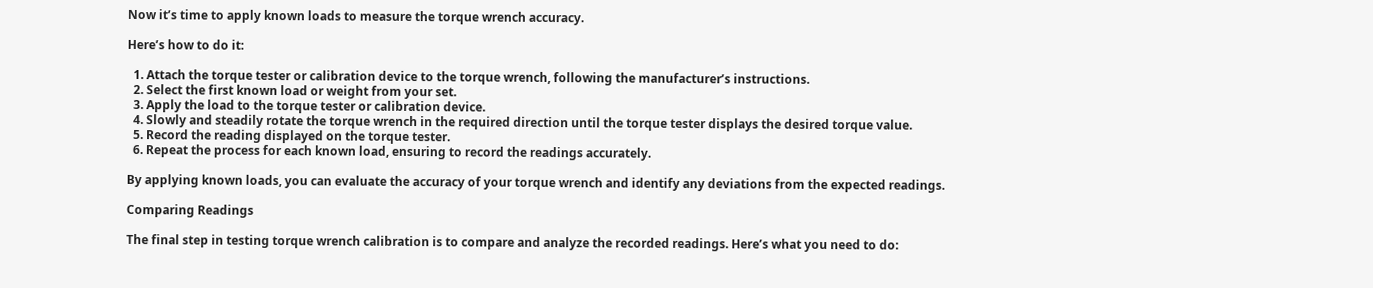Now it’s time to apply known loads to measure the torque wrench accuracy.

Here’s how to do it:

  1. Attach the torque tester or calibration device to the torque wrench, following the manufacturer’s instructions.
  2. Select the first known load or weight from your set.
  3. Apply the load to the torque tester or calibration device.
  4. Slowly and steadily rotate the torque wrench in the required direction until the torque tester displays the desired torque value.
  5. Record the reading displayed on the torque tester.
  6. Repeat the process for each known load, ensuring to record the readings accurately.

By applying known loads, you can evaluate the accuracy of your torque wrench and identify any deviations from the expected readings.

Comparing Readings

The final step in testing torque wrench calibration is to compare and analyze the recorded readings. Here’s what you need to do: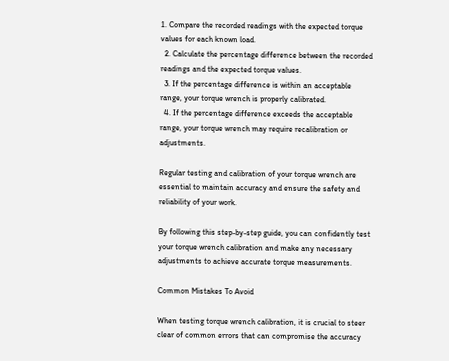1. Compare the recorded readings with the expected torque values for each known load.
  2. Calculate the percentage difference between the recorded readings and the expected torque values.
  3. If the percentage difference is within an acceptable range, your torque wrench is properly calibrated.
  4. If the percentage difference exceeds the acceptable range, your torque wrench may require recalibration or adjustments.

Regular testing and calibration of your torque wrench are essential to maintain accuracy and ensure the safety and reliability of your work.

By following this step-by-step guide, you can confidently test your torque wrench calibration and make any necessary adjustments to achieve accurate torque measurements.

Common Mistakes To Avoid

When testing torque wrench calibration, it is crucial to steer clear of common errors that can compromise the accuracy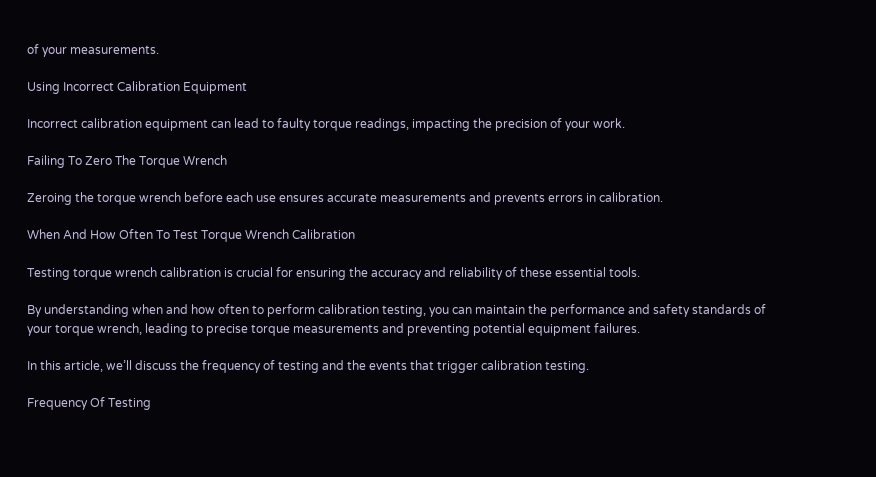of your measurements.

Using Incorrect Calibration Equipment

Incorrect calibration equipment can lead to faulty torque readings, impacting the precision of your work.

Failing To Zero The Torque Wrench

Zeroing the torque wrench before each use ensures accurate measurements and prevents errors in calibration.

When And How Often To Test Torque Wrench Calibration

Testing torque wrench calibration is crucial for ensuring the accuracy and reliability of these essential tools.

By understanding when and how often to perform calibration testing, you can maintain the performance and safety standards of your torque wrench, leading to precise torque measurements and preventing potential equipment failures.

In this article, we’ll discuss the frequency of testing and the events that trigger calibration testing.

Frequency Of Testing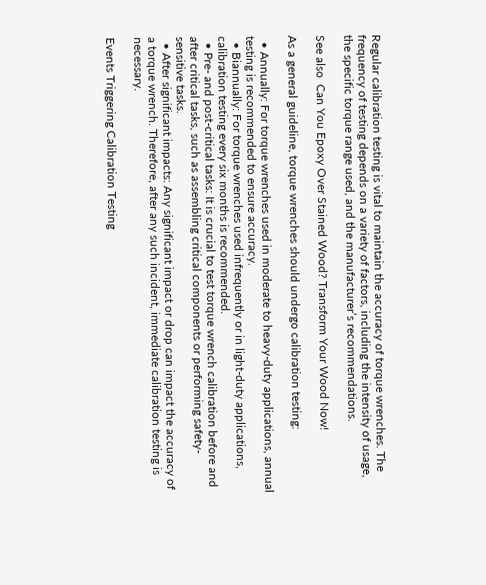Regular calibration testing is vital to maintain the accuracy of torque wrenches. The frequency of testing depends on a variety of factors, including the intensity of usage, the specific torque range used, and the manufacturer’s recommendations.

See also  Can You Epoxy Over Stained Wood? Transform Your Wood Now!

As a general guideline, torque wrenches should undergo calibration testing:

  • Annually: For torque wrenches used in moderate to heavy-duty applications, annual testing is recommended to ensure accuracy.
  • Biannually: For torque wrenches used infrequently or in light-duty applications, calibration testing every six months is recommended.
  • Pre- and post-critical tasks: It is crucial to test torque wrench calibration before and after critical tasks, such as assembling critical components or performing safety-sensitive tasks.
  • After significant impacts: Any significant impact or drop can impact the accuracy of a torque wrench. Therefore, after any such incident, immediate calibration testing is necessary.

Events Triggering Calibration Testing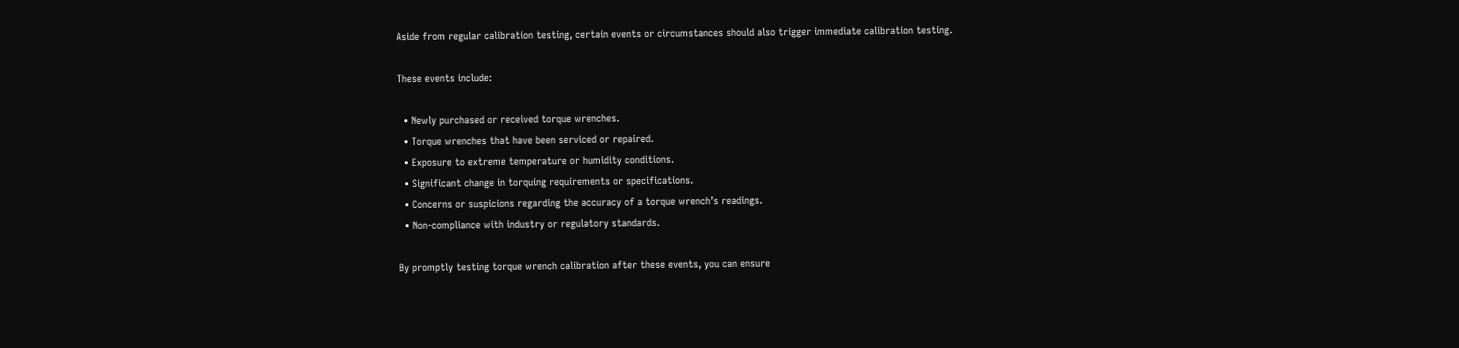Aside from regular calibration testing, certain events or circumstances should also trigger immediate calibration testing.

These events include:

  • Newly purchased or received torque wrenches.
  • Torque wrenches that have been serviced or repaired.
  • Exposure to extreme temperature or humidity conditions.
  • Significant change in torquing requirements or specifications.
  • Concerns or suspicions regarding the accuracy of a torque wrench’s readings.
  • Non-compliance with industry or regulatory standards.

By promptly testing torque wrench calibration after these events, you can ensure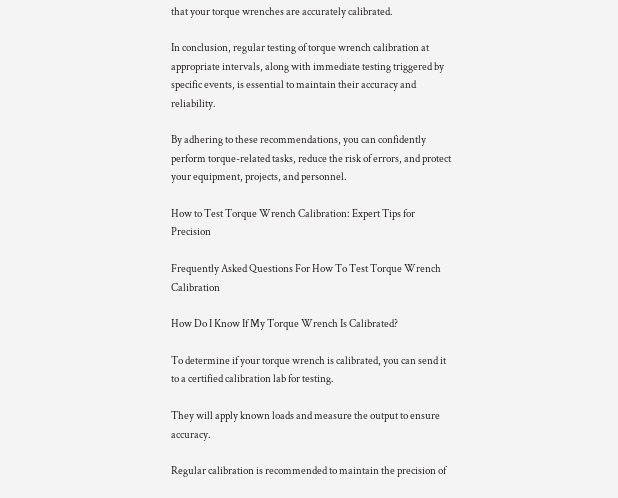that your torque wrenches are accurately calibrated.

In conclusion, regular testing of torque wrench calibration at appropriate intervals, along with immediate testing triggered by specific events, is essential to maintain their accuracy and reliability.

By adhering to these recommendations, you can confidently perform torque-related tasks, reduce the risk of errors, and protect your equipment, projects, and personnel.

How to Test Torque Wrench Calibration: Expert Tips for Precision

Frequently Asked Questions For How To Test Torque Wrench Calibration

How Do I Know If My Torque Wrench Is Calibrated?

To determine if your torque wrench is calibrated, you can send it to a certified calibration lab for testing.

They will apply known loads and measure the output to ensure accuracy.

Regular calibration is recommended to maintain the precision of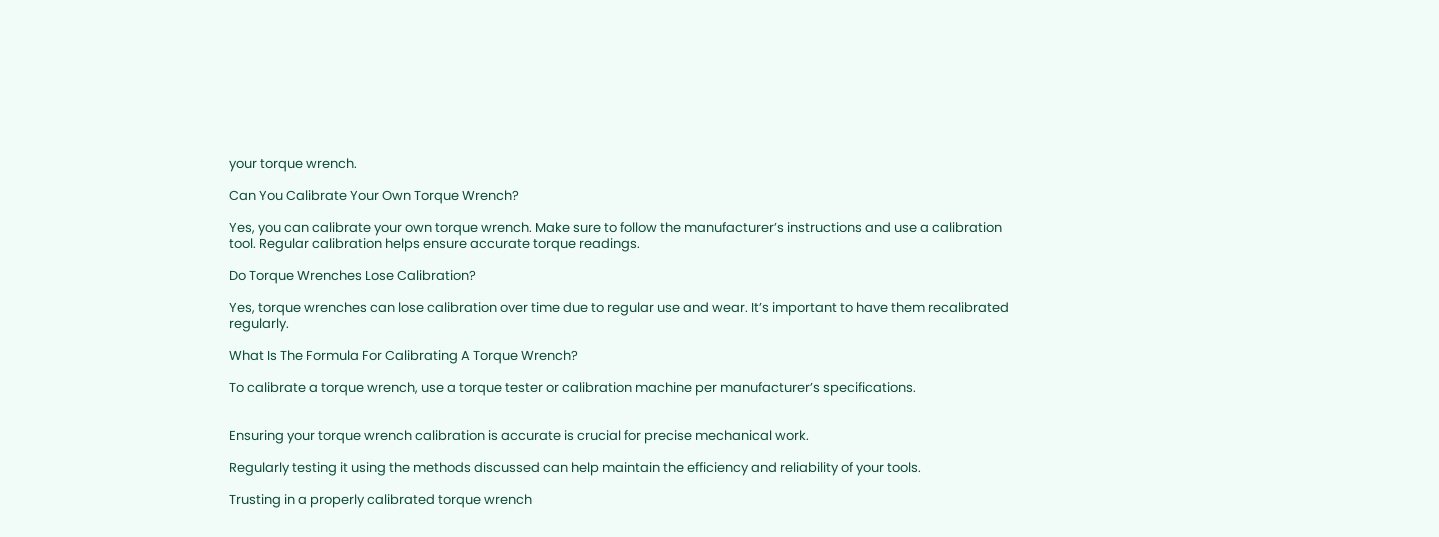your torque wrench.

Can You Calibrate Your Own Torque Wrench?

Yes, you can calibrate your own torque wrench. Make sure to follow the manufacturer’s instructions and use a calibration tool. Regular calibration helps ensure accurate torque readings.

Do Torque Wrenches Lose Calibration?

Yes, torque wrenches can lose calibration over time due to regular use and wear. It’s important to have them recalibrated regularly.

What Is The Formula For Calibrating A Torque Wrench?

To calibrate a torque wrench, use a torque tester or calibration machine per manufacturer’s specifications.


Ensuring your torque wrench calibration is accurate is crucial for precise mechanical work.

Regularly testing it using the methods discussed can help maintain the efficiency and reliability of your tools.

Trusting in a properly calibrated torque wrench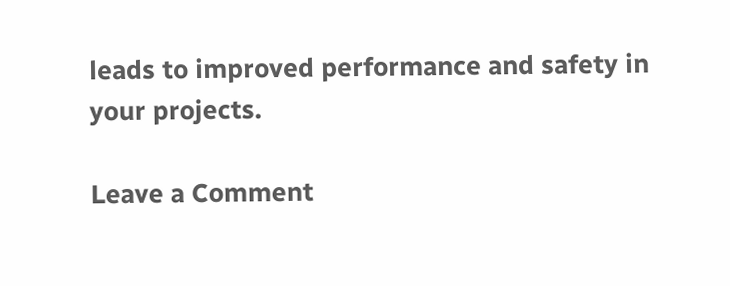leads to improved performance and safety in your projects.

Leave a Comment